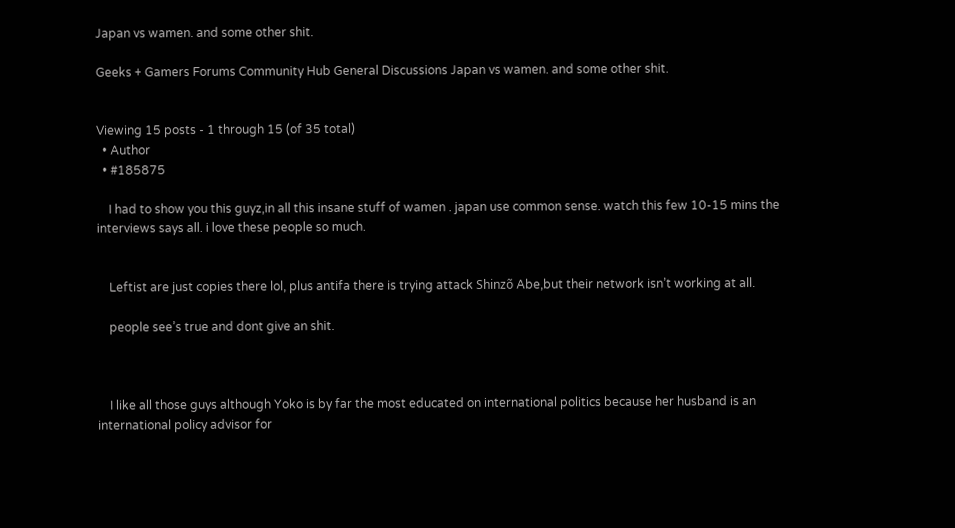Japan vs wamen. and some other shit.

Geeks + Gamers Forums Community Hub General Discussions Japan vs wamen. and some other shit.


Viewing 15 posts - 1 through 15 (of 35 total)
  • Author
  • #185875

    I had to show you this guyz,in all this insane stuff of wamen . japan use common sense. watch this few 10-15 mins the interviews says all. i love these people so much.


    Leftist are just copies there lol, plus antifa there is trying attack Shinzõ Abe,but their network isn’t working at all.

    people see’s true and dont give an shit.



    I like all those guys although Yoko is by far the most educated on international politics because her husband is an international policy advisor for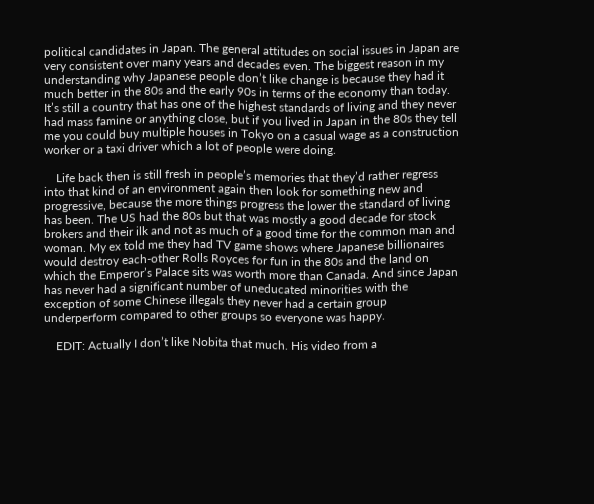political candidates in Japan. The general attitudes on social issues in Japan are very consistent over many years and decades even. The biggest reason in my understanding why Japanese people don’t like change is because they had it much better in the 80s and the early 90s in terms of the economy than today. It’s still a country that has one of the highest standards of living and they never had mass famine or anything close, but if you lived in Japan in the 80s they tell me you could buy multiple houses in Tokyo on a casual wage as a construction worker or a taxi driver which a lot of people were doing.

    Life back then is still fresh in people’s memories that they’d rather regress into that kind of an environment again then look for something new and progressive, because the more things progress the lower the standard of living has been. The US had the 80s but that was mostly a good decade for stock brokers and their ilk and not as much of a good time for the common man and woman. My ex told me they had TV game shows where Japanese billionaires would destroy each-other Rolls Royces for fun in the 80s and the land on which the Emperor’s Palace sits was worth more than Canada. And since Japan has never had a significant number of uneducated minorities with the exception of some Chinese illegals they never had a certain group underperform compared to other groups so everyone was happy.

    EDIT: Actually I don’t like Nobita that much. His video from a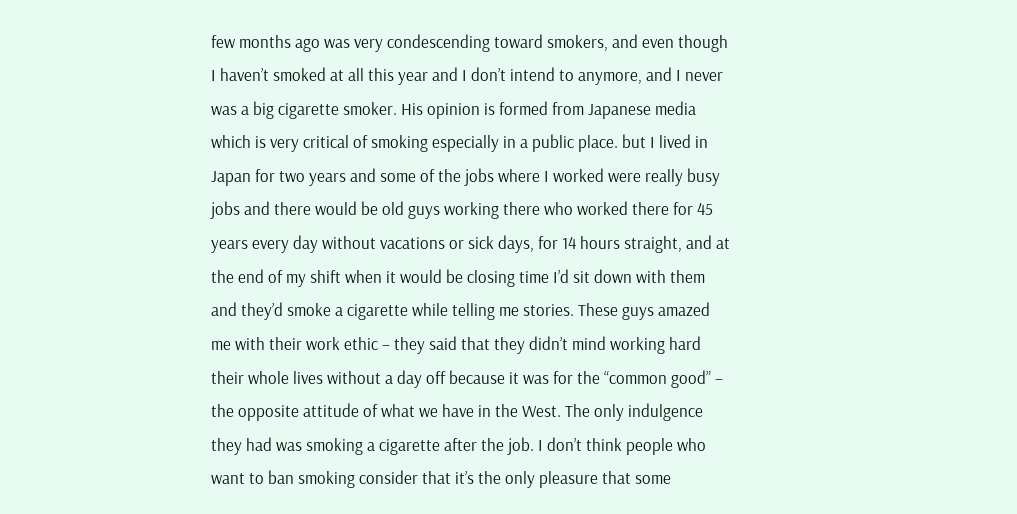few months ago was very condescending toward smokers, and even though I haven’t smoked at all this year and I don’t intend to anymore, and I never was a big cigarette smoker. His opinion is formed from Japanese media which is very critical of smoking especially in a public place. but I lived in Japan for two years and some of the jobs where I worked were really busy jobs and there would be old guys working there who worked there for 45 years every day without vacations or sick days, for 14 hours straight, and at the end of my shift when it would be closing time I’d sit down with them and they’d smoke a cigarette while telling me stories. These guys amazed me with their work ethic – they said that they didn’t mind working hard their whole lives without a day off because it was for the “common good” – the opposite attitude of what we have in the West. The only indulgence they had was smoking a cigarette after the job. I don’t think people who want to ban smoking consider that it’s the only pleasure that some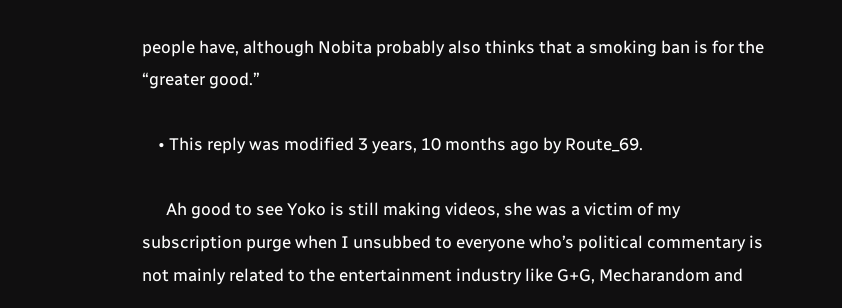people have, although Nobita probably also thinks that a smoking ban is for the “greater good.”

    • This reply was modified 3 years, 10 months ago by Route_69.

      Ah good to see Yoko is still making videos, she was a victim of my subscription purge when I unsubbed to everyone who’s political commentary is not mainly related to the entertainment industry like G+G, Mecharandom and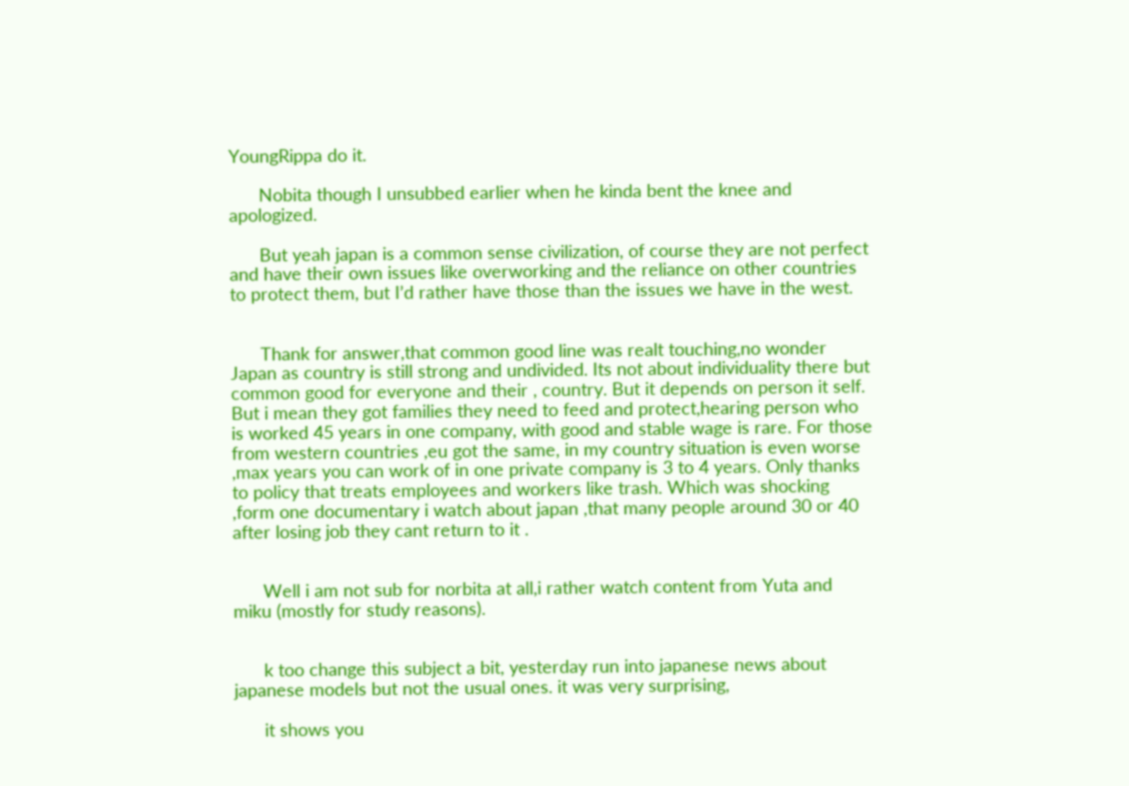YoungRippa do it.

      Nobita though I unsubbed earlier when he kinda bent the knee and apologized.

      But yeah japan is a common sense civilization, of course they are not perfect and have their own issues like overworking and the reliance on other countries to protect them, but I’d rather have those than the issues we have in the west.


      Thank for answer,that common good line was realt touching,no wonder Japan as country is still strong and undivided. Its not about individuality there but common good for everyone and their , country. But it depends on person it self.  But i mean they got families they need to feed and protect,hearing person who is worked 45 years in one company, with good and stable wage is rare. For those from western countries ,eu got the same, in my country situation is even worse ,max years you can work of in one private company is 3 to 4 years. Only thanks to policy that treats employees and workers like trash. Which was shocking ,form one documentary i watch about japan ,that many people around 30 or 40 after losing job they cant return to it .


      Well i am not sub for norbita at all,i rather watch content from Yuta and miku (mostly for study reasons).


      k too change this subject a bit, yesterday run into japanese news about japanese models but not the usual ones. it was very surprising,

      it shows you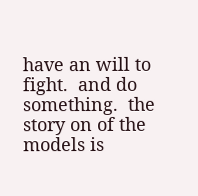have an will to fight.  and do something.  the story on of the models is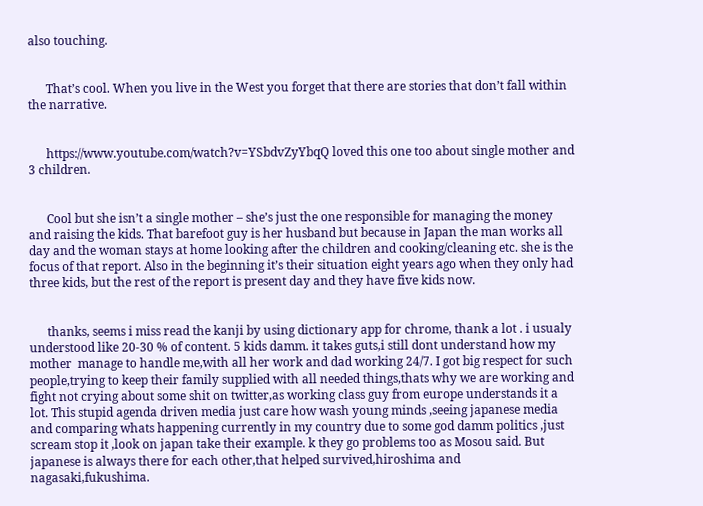also touching.


      That’s cool. When you live in the West you forget that there are stories that don’t fall within the narrative.


      https://www.youtube.com/watch?v=YSbdvZyYbqQ loved this one too about single mother and 3 children.


      Cool but she isn’t a single mother – she’s just the one responsible for managing the money and raising the kids. That barefoot guy is her husband but because in Japan the man works all day and the woman stays at home looking after the children and cooking/cleaning etc. she is the focus of that report. Also in the beginning it’s their situation eight years ago when they only had three kids, but the rest of the report is present day and they have five kids now.


      thanks, seems i miss read the kanji by using dictionary app for chrome, thank a lot . i usualy understood like 20-30 % of content. 5 kids damm. it takes guts,i still dont understand how my mother  manage to handle me,with all her work and dad working 24/7. I got big respect for such people,trying to keep their family supplied with all needed things,thats why we are working and fight not crying about some shit on twitter,as working class guy from europe understands it a lot. This stupid agenda driven media just care how wash young minds ,seeing japanese media and comparing whats happening currently in my country due to some god damm politics ,just scream stop it ,look on japan take their example. k they go problems too as Mosou said. But japanese is always there for each other,that helped survived,hiroshima and nagasaki,fukushima.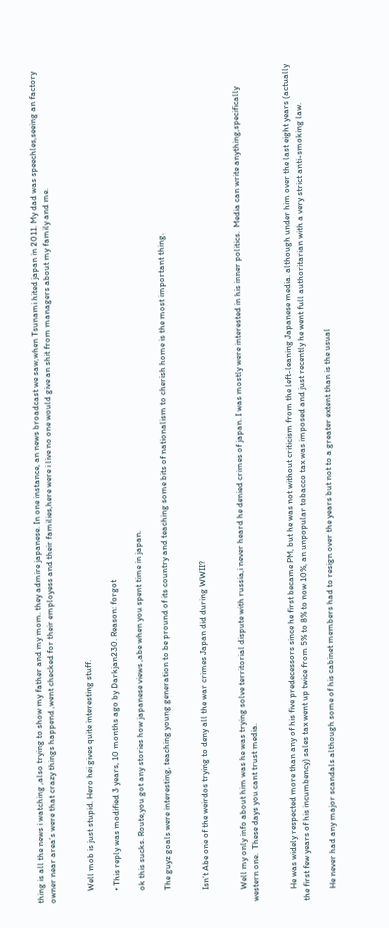thing is all the news i watching ,also trying to show my father and my mom. they admire japanese. In one instance, an news broadcast we saw,when Tsunami hited japan in 2011. My dad was speechles,seeing an factory owner near area’s were that crazy things happend ,went checked for their employess and their families,here were i live no one would give an shit from managers about my family and me.


      Well mob is just stupid. Hero hei gives quite interesting stuff.

      • This reply was modified 3 years, 10 months ago by Darkjan230. Reason: forgot

      ok this sucks. Route,you got any stories how japanese views ,abe when you spent time in japan.

      The guyz goals were interesting, teaching young generation to be pround of its country and teaching some bits of nationalism to cherish home is the most important thing.


      Isn’t Abe one of the weirdos trying to deny all the war crimes Japan did during WWII?


      Well my only info about him was he was trying solve territorial dispute with russia,i never heard he denied crimes of japan. I was mostly were interested in his inner politics.  Media can write anything,specifically western one.  These days you cant trust media.


      He was widely respected more than any of his five predecessors since he first became PM, but he was not without criticism from the left-leaning Japanese media. although under him over the last eight years (actually the first few years of his incumbency) sales tax went up twice from 5% to 8% to now 10%, an unpopular tobacco tax was imposed and just recently he went full authoritarian with a very strict anti-smoking law.

      He never had any major scandals although some of his cabinet members had to resign over the years but not to a greater extent than is the usual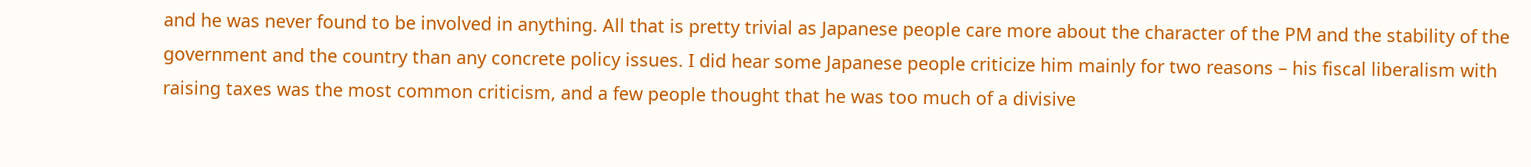and he was never found to be involved in anything. All that is pretty trivial as Japanese people care more about the character of the PM and the stability of the government and the country than any concrete policy issues. I did hear some Japanese people criticize him mainly for two reasons – his fiscal liberalism with raising taxes was the most common criticism, and a few people thought that he was too much of a divisive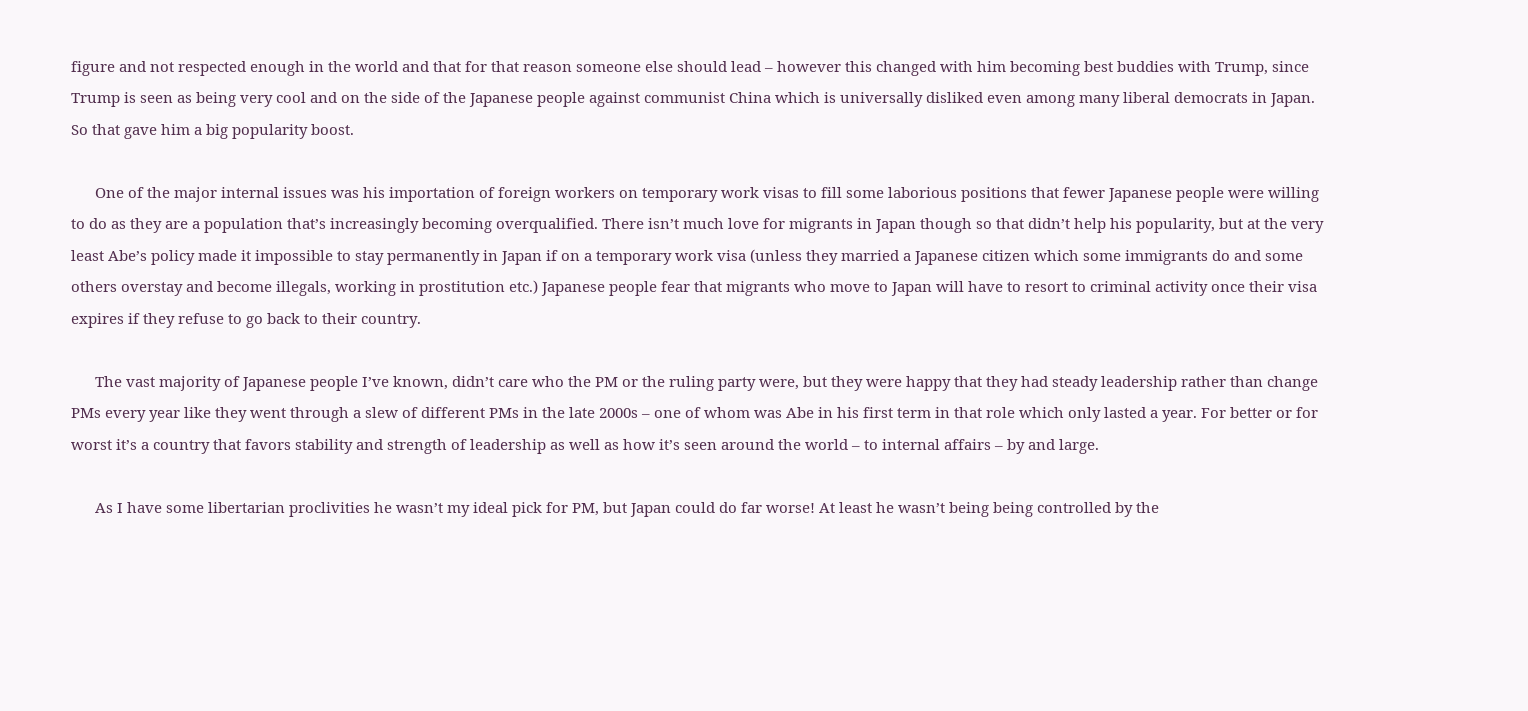figure and not respected enough in the world and that for that reason someone else should lead – however this changed with him becoming best buddies with Trump, since Trump is seen as being very cool and on the side of the Japanese people against communist China which is universally disliked even among many liberal democrats in Japan. So that gave him a big popularity boost.

      One of the major internal issues was his importation of foreign workers on temporary work visas to fill some laborious positions that fewer Japanese people were willing to do as they are a population that’s increasingly becoming overqualified. There isn’t much love for migrants in Japan though so that didn’t help his popularity, but at the very least Abe’s policy made it impossible to stay permanently in Japan if on a temporary work visa (unless they married a Japanese citizen which some immigrants do and some others overstay and become illegals, working in prostitution etc.) Japanese people fear that migrants who move to Japan will have to resort to criminal activity once their visa expires if they refuse to go back to their country.

      The vast majority of Japanese people I’ve known, didn’t care who the PM or the ruling party were, but they were happy that they had steady leadership rather than change PMs every year like they went through a slew of different PMs in the late 2000s – one of whom was Abe in his first term in that role which only lasted a year. For better or for worst it’s a country that favors stability and strength of leadership as well as how it’s seen around the world – to internal affairs – by and large.

      As I have some libertarian proclivities he wasn’t my ideal pick for PM, but Japan could do far worse! At least he wasn’t being being controlled by the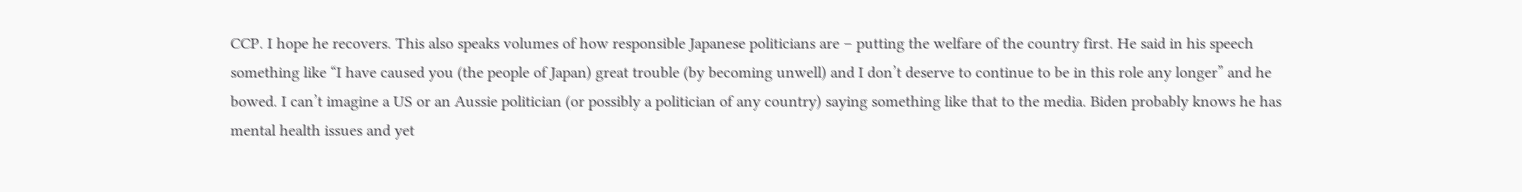CCP. I hope he recovers. This also speaks volumes of how responsible Japanese politicians are – putting the welfare of the country first. He said in his speech something like “I have caused you (the people of Japan) great trouble (by becoming unwell) and I don’t deserve to continue to be in this role any longer” and he bowed. I can’t imagine a US or an Aussie politician (or possibly a politician of any country) saying something like that to the media. Biden probably knows he has mental health issues and yet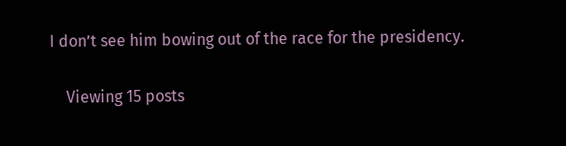I don’t see him bowing out of the race for the presidency.

    Viewing 15 posts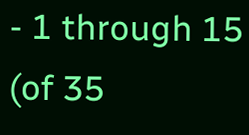- 1 through 15 (of 35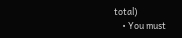total)
    • You must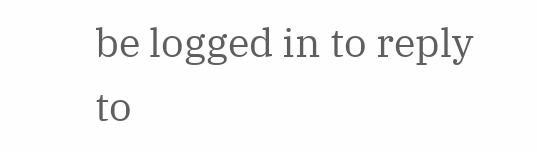be logged in to reply to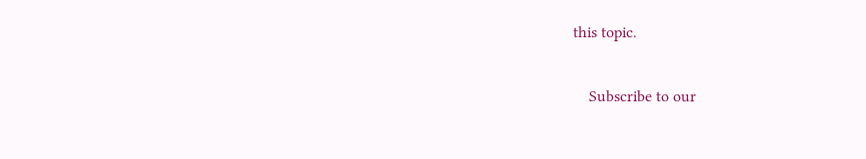this topic.

    Subscribe to our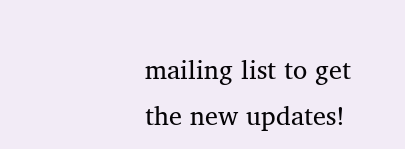mailing list to get the new updates!